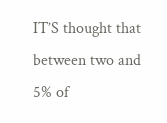IT’S thought that between two and 5% of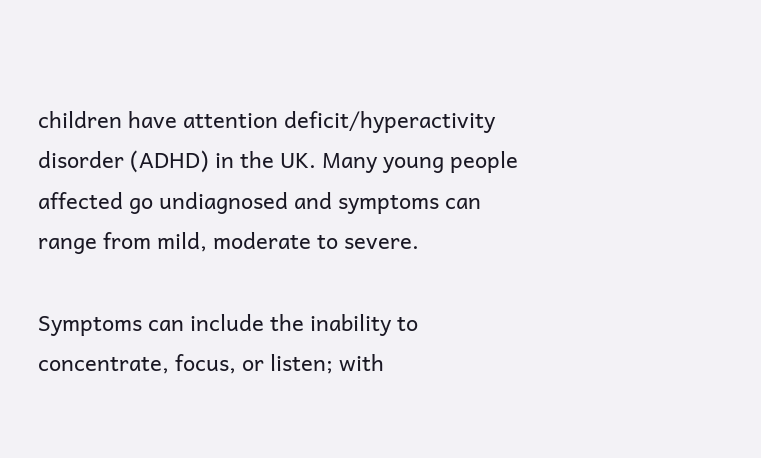children have attention deficit/hyperactivity disorder (ADHD) in the UK. Many young people affected go undiagnosed and symptoms can range from mild, moderate to severe.

Symptoms can include the inability to concentrate, focus, or listen; with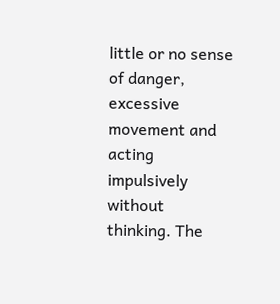little or no sense of danger, excessive movement and acting impulsively without thinking. The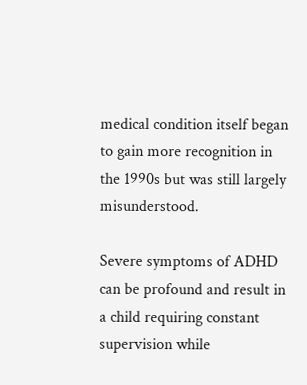medical condition itself began to gain more recognition in the 1990s but was still largely misunderstood.

Severe symptoms of ADHD can be profound and result in a child requiring constant supervision while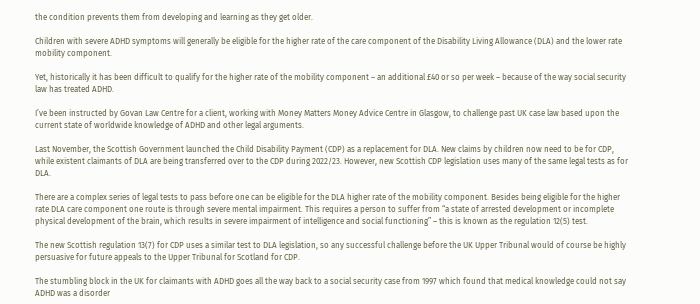the condition prevents them from developing and learning as they get older.

Children with severe ADHD symptoms will generally be eligible for the higher rate of the care component of the Disability Living Allowance (DLA) and the lower rate mobility component.

Yet, historically it has been difficult to qualify for the higher rate of the mobility component – an additional £40 or so per week – because of the way social security law has treated ADHD.

I’ve been instructed by Govan Law Centre for a client, working with Money Matters Money Advice Centre in Glasgow, to challenge past UK case law based upon the current state of worldwide knowledge of ADHD and other legal arguments.

Last November, the Scottish Government launched the Child Disability Payment (CDP) as a replacement for DLA. New claims by children now need to be for CDP, while existent claimants of DLA are being transferred over to the CDP during 2022/23. However, new Scottish CDP legislation uses many of the same legal tests as for DLA.

There are a complex series of legal tests to pass before one can be eligible for the DLA higher rate of the mobility component. Besides being eligible for the higher rate DLA care component one route is through severe mental impairment. This requires a person to suffer from “a state of arrested development or incomplete physical development of the brain, which results in severe impairment of intelligence and social functioning” – this is known as the regulation 12(5) test.

The new Scottish regulation 13(7) for CDP uses a similar test to DLA legislation, so any successful challenge before the UK Upper Tribunal would of course be highly persuasive for future appeals to the Upper Tribunal for Scotland for CDP.

The stumbling block in the UK for claimants with ADHD goes all the way back to a social security case from 1997 which found that medical knowledge could not say ADHD was a disorder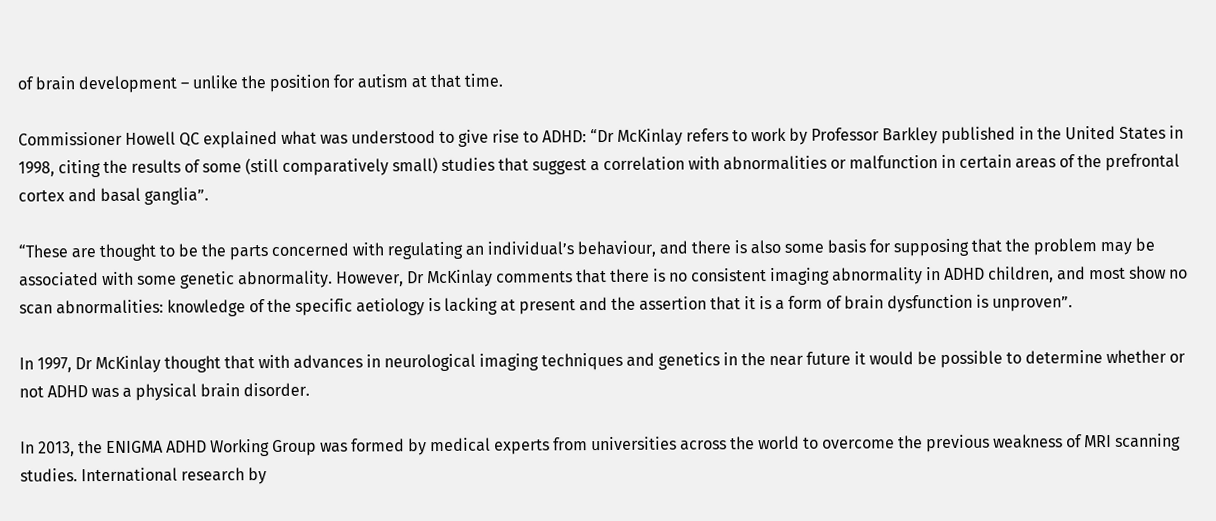of brain development – unlike the position for autism at that time.

Commissioner Howell QC explained what was understood to give rise to ADHD: “Dr McKinlay refers to work by Professor Barkley published in the United States in 1998, citing the results of some (still comparatively small) studies that suggest a correlation with abnormalities or malfunction in certain areas of the prefrontal cortex and basal ganglia”.

“These are thought to be the parts concerned with regulating an individual’s behaviour, and there is also some basis for supposing that the problem may be associated with some genetic abnormality. However, Dr McKinlay comments that there is no consistent imaging abnormality in ADHD children, and most show no scan abnormalities: knowledge of the specific aetiology is lacking at present and the assertion that it is a form of brain dysfunction is unproven”.

In 1997, Dr McKinlay thought that with advances in neurological imaging techniques and genetics in the near future it would be possible to determine whether or not ADHD was a physical brain disorder.

In 2013, the ENIGMA ADHD Working Group was formed by medical experts from universities across the world to overcome the previous weakness of MRI scanning studies. International research by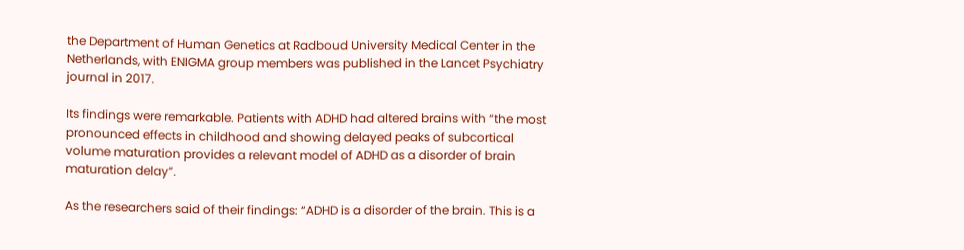the Department of Human Genetics at Radboud University Medical Center in the Netherlands, with ENIGMA group members was published in the Lancet Psychiatry journal in 2017.

Its findings were remarkable. Patients with ADHD had altered brains with “the most pronounced effects in childhood and showing delayed peaks of subcortical volume maturation provides a relevant model of ADHD as a disorder of brain maturation delay”.

As the researchers said of their findings: “ADHD is a disorder of the brain. This is a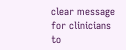clear message for clinicians to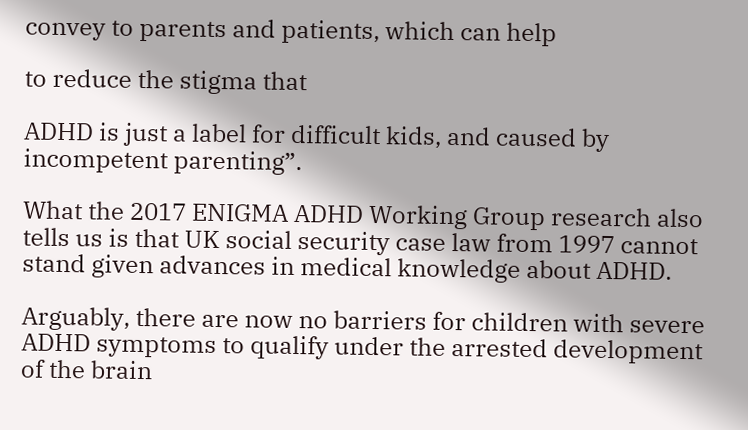convey to parents and patients, which can help

to reduce the stigma that

ADHD is just a label for difficult kids, and caused by incompetent parenting”.

What the 2017 ENIGMA ADHD Working Group research also tells us is that UK social security case law from 1997 cannot stand given advances in medical knowledge about ADHD.

Arguably, there are now no barriers for children with severe ADHD symptoms to qualify under the arrested development of the brain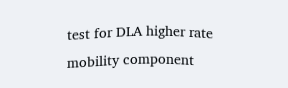test for DLA higher rate mobility component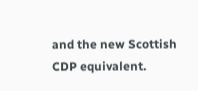and the new Scottish CDP equivalent.